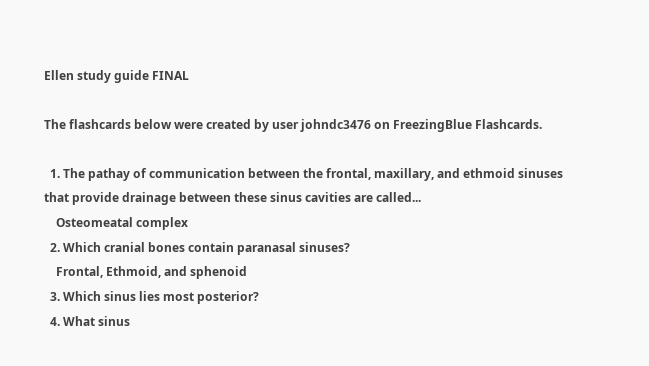Ellen study guide FINAL

The flashcards below were created by user johndc3476 on FreezingBlue Flashcards.

  1. The pathay of communication between the frontal, maxillary, and ethmoid sinuses that provide drainage between these sinus cavities are called...
    Osteomeatal complex
  2. Which cranial bones contain paranasal sinuses?
    Frontal, Ethmoid, and sphenoid
  3. Which sinus lies most posterior?
  4. What sinus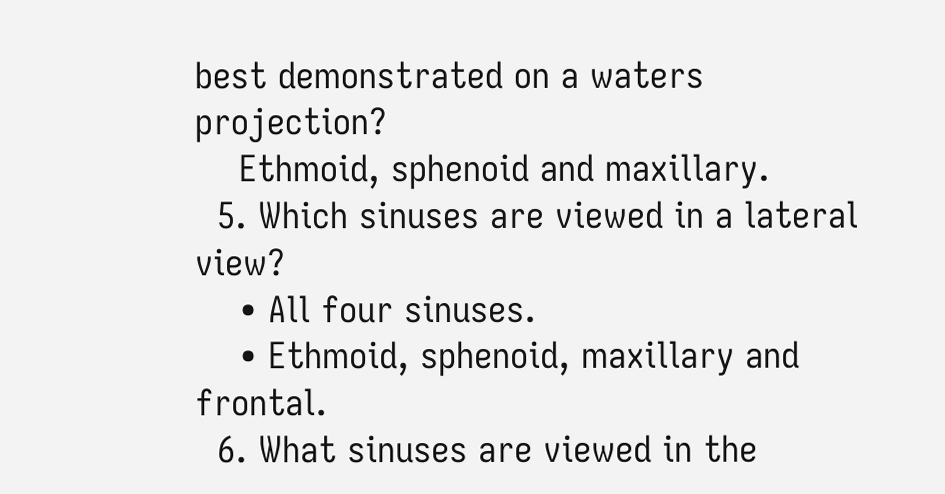best demonstrated on a waters projection?
    Ethmoid, sphenoid and maxillary.
  5. Which sinuses are viewed in a lateral view?
    • All four sinuses.
    • Ethmoid, sphenoid, maxillary and frontal.
  6. What sinuses are viewed in the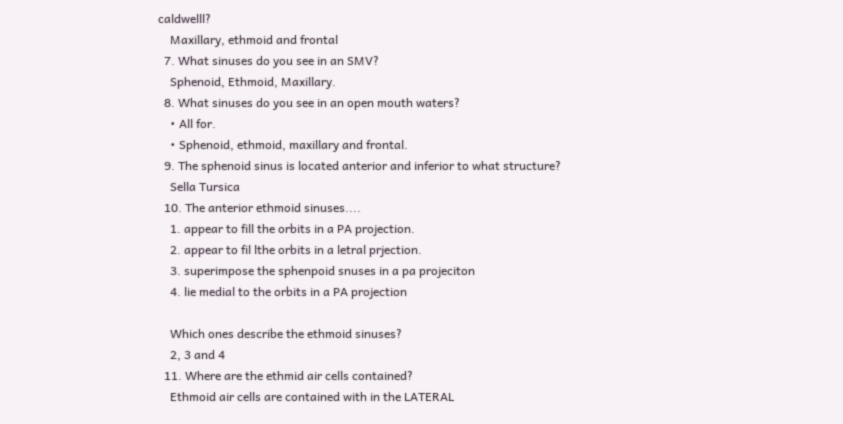caldwelll?
    Maxillary, ethmoid and frontal
  7. What sinuses do you see in an SMV?
    Sphenoid, Ethmoid, Maxillary.
  8. What sinuses do you see in an open mouth waters?
    • All for.
    • Sphenoid, ethmoid, maxillary and frontal.
  9. The sphenoid sinus is located anterior and inferior to what structure?
    Sella Tursica
  10. The anterior ethmoid sinuses....
    1. appear to fill the orbits in a PA projection.
    2. appear to fil lthe orbits in a letral prjection.
    3. superimpose the sphenpoid snuses in a pa projeciton
    4. lie medial to the orbits in a PA projection

    Which ones describe the ethmoid sinuses?
    2, 3 and 4
  11. Where are the ethmid air cells contained?
    Ethmoid air cells are contained with in the LATERAL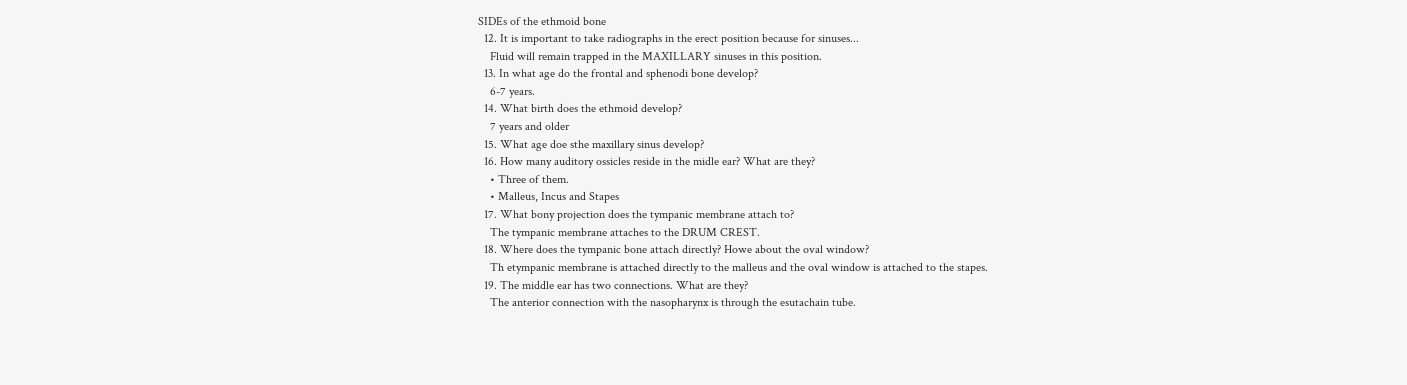SIDEs of the ethmoid bone
  12. It is important to take radiographs in the erect position because for sinuses...
    Fluid will remain trapped in the MAXILLARY sinuses in this position.
  13. In what age do the frontal and sphenodi bone develop?
    6-7 years.
  14. What birth does the ethmoid develop?
    7 years and older
  15. What age doe sthe maxillary sinus develop?
  16. How many auditory ossicles reside in the midle ear? What are they?
    • Three of them.
    • Malleus, Incus and Stapes
  17. What bony projection does the tympanic membrane attach to?
    The tympanic membrane attaches to the DRUM CREST.
  18. Where does the tympanic bone attach directly? Howe about the oval window?
    Th etympanic membrane is attached directly to the malleus and the oval window is attached to the stapes.
  19. The middle ear has two connections. What are they?
    The anterior connection with the nasopharynx is through the esutachain tube.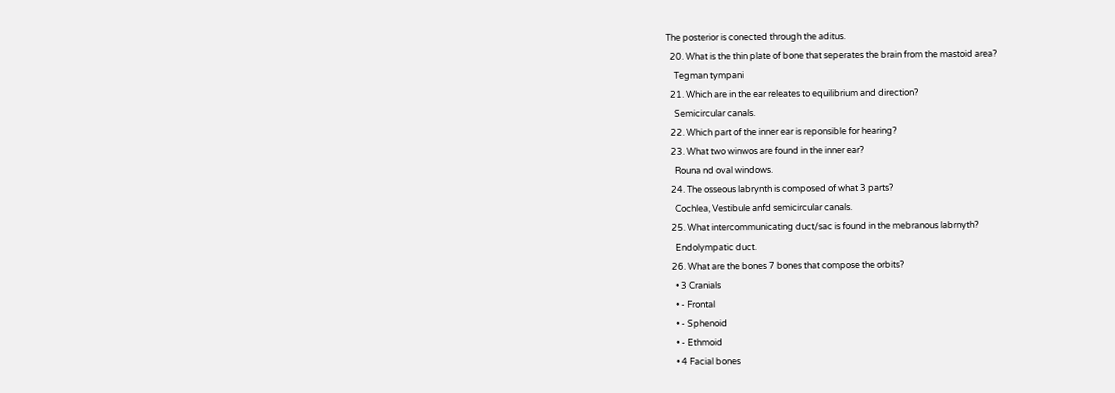The posterior is conected through the aditus.
  20. What is the thin plate of bone that seperates the brain from the mastoid area?
    Tegman tympani
  21. Which are in the ear releates to equilibrium and direction?
    Semicircular canals.
  22. Which part of the inner ear is reponsible for hearing?
  23. What two winwos are found in the inner ear?
    Rouna nd oval windows.
  24. The osseous labrynth is composed of what 3 parts?
    Cochlea, Vestibule anfd semicircular canals.
  25. What intercommunicating duct/sac is found in the mebranous labrnyth?
    Endolympatic duct.
  26. What are the bones 7 bones that compose the orbits?
    • 3 Cranials
    • - Frontal
    • - Sphenoid
    • - Ethmoid
    • 4 Facial bones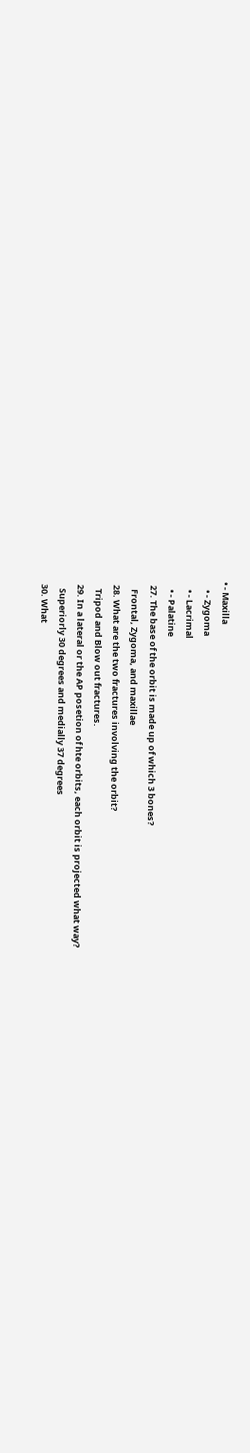• - Maxilla
    • - Zygoma
    • - Lacrimal
    • - Palatine
  27. The base of the orbit is made up of which 3 bones?
    Frontal, Zygoma, and maxillae
  28. What are the two fractures involving the orbit?
    Tripod and Blow out fractures.
  29. In a lateral or the AP posetion of hte orbits, each orbit is projected what way?
    Superiorly 30 degrees and medially 37 degrees
  30. What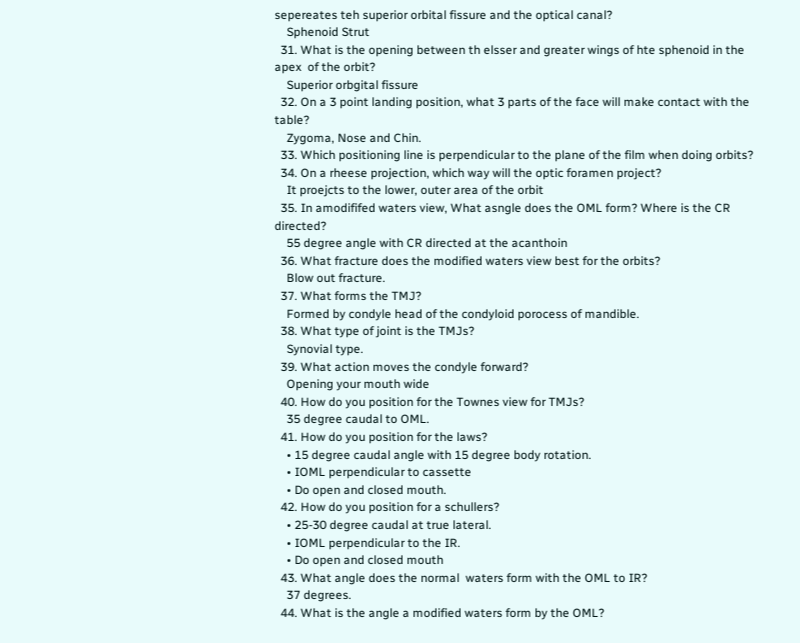sepereates teh superior orbital fissure and the optical canal?
    Sphenoid Strut
  31. What is the opening between th elsser and greater wings of hte sphenoid in the apex  of the orbit?
    Superior orbgital fissure
  32. On a 3 point landing position, what 3 parts of the face will make contact with the table?
    Zygoma, Nose and Chin.
  33. Which positioning line is perpendicular to the plane of the film when doing orbits?
  34. On a rheese projection, which way will the optic foramen project?
    It proejcts to the lower, outer area of the orbit
  35. In amodififed waters view, What asngle does the OML form? Where is the CR directed?
    55 degree angle with CR directed at the acanthoin
  36. What fracture does the modified waters view best for the orbits?
    Blow out fracture.
  37. What forms the TMJ?
    Formed by condyle head of the condyloid porocess of mandible.
  38. What type of joint is the TMJs?
    Synovial type.
  39. What action moves the condyle forward?
    Opening your mouth wide
  40. How do you position for the Townes view for TMJs?
    35 degree caudal to OML.
  41. How do you position for the laws?
    • 15 degree caudal angle with 15 degree body rotation.
    • IOML perpendicular to cassette
    • Do open and closed mouth.
  42. How do you position for a schullers?
    • 25-30 degree caudal at true lateral.
    • IOML perpendicular to the IR.
    • Do open and closed mouth
  43. What angle does the normal  waters form with the OML to IR?
    37 degrees.
  44. What is the angle a modified waters form by the OML?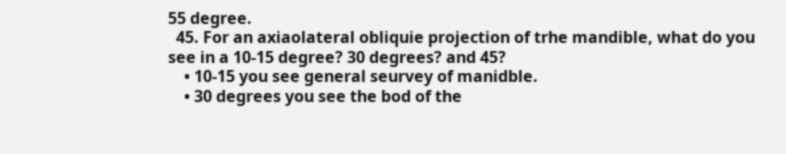55 degree.
  45. For an axiaolateral obliquie projection of trhe mandible, what do you see in a 10-15 degree? 30 degrees? and 45?
    • 10-15 you see general seurvey of manidble.
    • 30 degrees you see the bod of the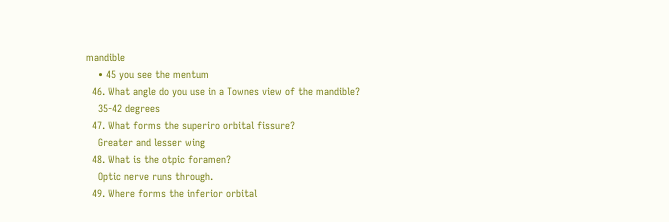mandible
    • 45 you see the mentum
  46. What angle do you use in a Townes view of the mandible?
    35-42 degrees
  47. What forms the superiro orbital fissure?
    Greater and lesser wing
  48. What is the otpic foramen?
    Optic nerve runs through.
  49. Where forms the inferior orbital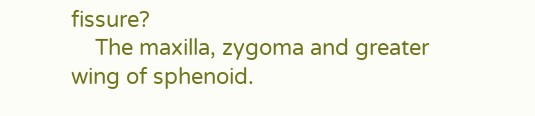fissure?
    The maxilla, zygoma and greater wing of sphenoid.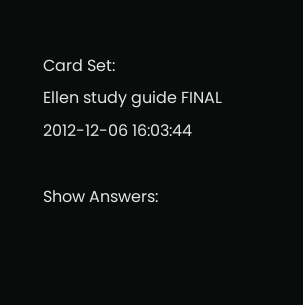Card Set:
Ellen study guide FINAL
2012-12-06 16:03:44

Show Answers: